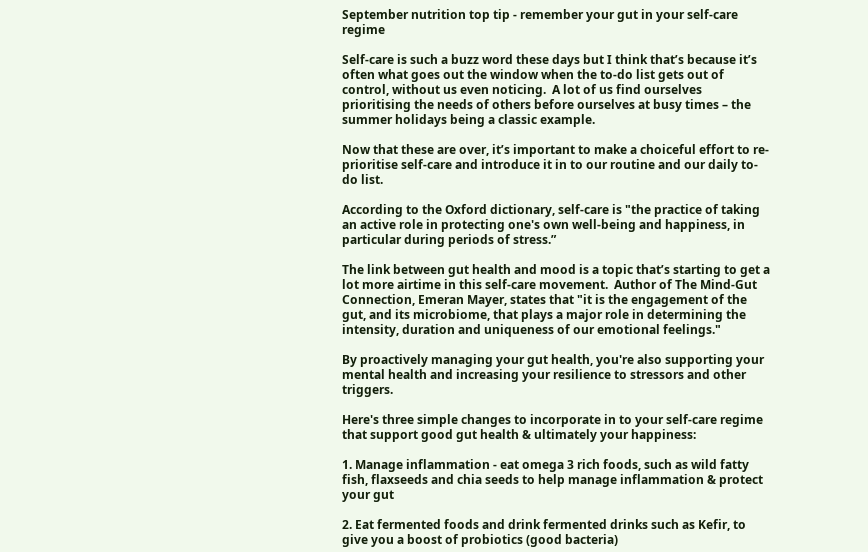September nutrition top tip - remember your gut in your self-care regime

Self-care is such a buzz word these days but I think that’s because it’s often what goes out the window when the to-do list gets out of control, without us even noticing.  A lot of us find ourselves prioritising the needs of others before ourselves at busy times – the summer holidays being a classic example.

Now that these are over, it’s important to make a choiceful effort to re-prioritise self-care and introduce it in to our routine and our daily to-do list.

According to the Oxford dictionary, self-care is "the practice of taking an active role in protecting one's own well-being and happiness, in particular during periods of stress.”

The link between gut health and mood is a topic that’s starting to get a lot more airtime in this self-care movement.  Author of The Mind-Gut Connection, Emeran Mayer, states that "it is the engagement of the gut, and its microbiome, that plays a major role in determining the intensity, duration and uniqueness of our emotional feelings."

By proactively managing your gut health, you're also supporting your mental health and increasing your resilience to stressors and other triggers.

Here's three simple changes to incorporate in to your self-care regime that support good gut health & ultimately your happiness:

1. Manage inflammation - eat omega 3 rich foods, such as wild fatty fish, flaxseeds and chia seeds to help manage inflammation & protect your gut

2. Eat fermented foods and drink fermented drinks such as Kefir, to give you a boost of probiotics (good bacteria)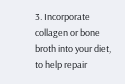3. Incorporate collagen or bone broth into your diet, to help repair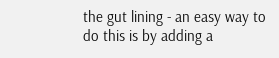the gut lining - an easy way to do this is by adding a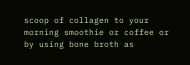scoop of collagen to your morning smoothie or coffee or by using bone broth as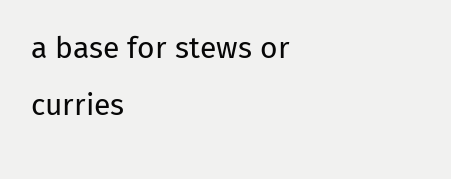a base for stews or curries